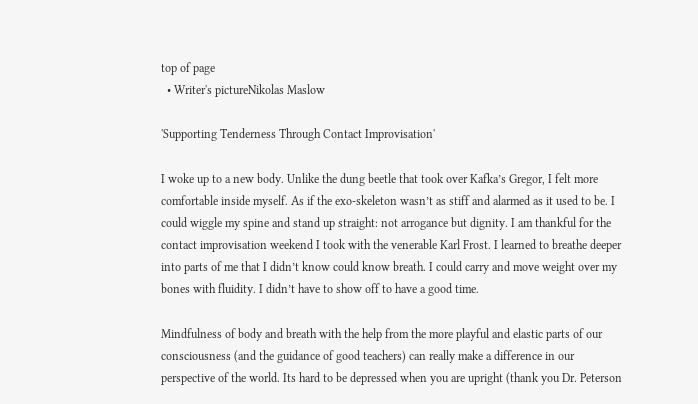top of page
  • Writer's pictureNikolas Maslow

'Supporting Tenderness Through Contact Improvisation'

I woke up to a new body. Unlike the dung beetle that took over Kafka’s Gregor, I felt more comfortable inside myself. As if the exo-skeleton wasn’t as stiff and alarmed as it used to be. I could wiggle my spine and stand up straight: not arrogance but dignity. I am thankful for the contact improvisation weekend I took with the venerable Karl Frost. I learned to breathe deeper into parts of me that I didn’t know could know breath. I could carry and move weight over my bones with fluidity. I didn’t have to show off to have a good time.

Mindfulness of body and breath with the help from the more playful and elastic parts of our consciousness (and the guidance of good teachers) can really make a difference in our perspective of the world. Its hard to be depressed when you are upright (thank you Dr. Peterson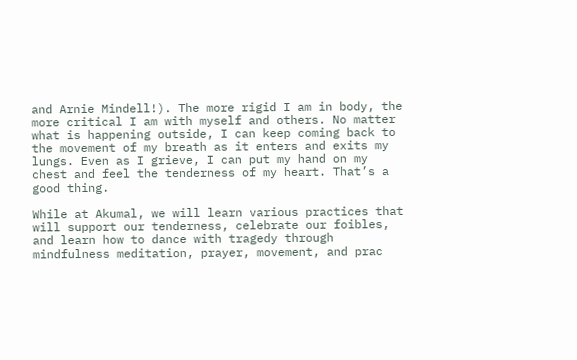and Arnie Mindell!). The more rigid I am in body, the more critical I am with myself and others. No matter what is happening outside, I can keep coming back to the movement of my breath as it enters and exits my lungs. Even as I grieve, I can put my hand on my chest and feel the tenderness of my heart. That’s a good thing.

While at Akumal, we will learn various practices that will support our tenderness, celebrate our foibles, and learn how to dance with tragedy through mindfulness meditation, prayer, movement, and prac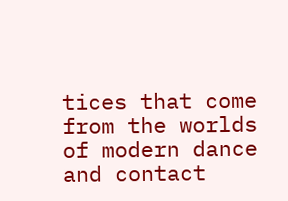tices that come from the worlds of modern dance and contact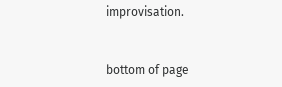improvisation.


bottom of page